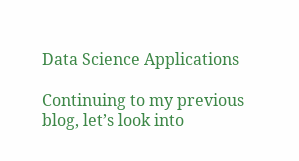Data Science Applications

Continuing to my previous blog, let’s look into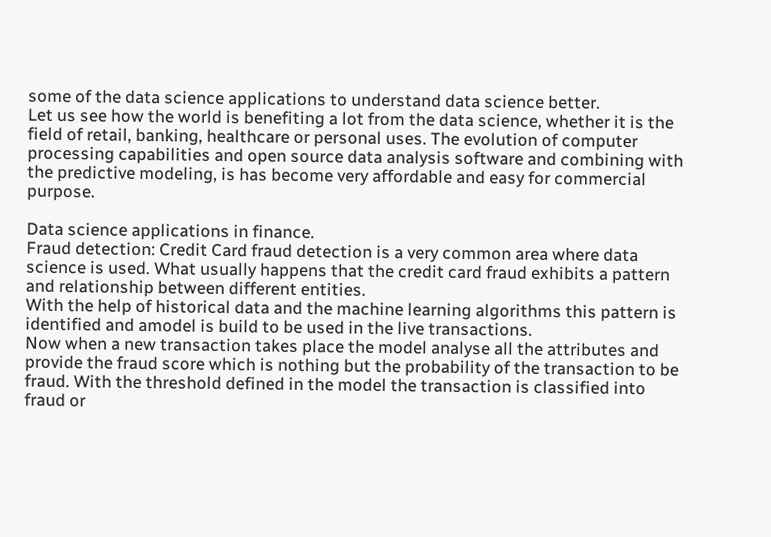some of the data science applications to understand data science better.
Let us see how the world is benefiting a lot from the data science, whether it is the field of retail, banking, healthcare or personal uses. The evolution of computer processing capabilities and open source data analysis software and combining with the predictive modeling, is has become very affordable and easy for commercial purpose.

Data science applications in finance.
Fraud detection: Credit Card fraud detection is a very common area where data science is used. What usually happens that the credit card fraud exhibits a pattern and relationship between different entities.
With the help of historical data and the machine learning algorithms this pattern is identified and amodel is build to be used in the live transactions.
Now when a new transaction takes place the model analyse all the attributes and provide the fraud score which is nothing but the probability of the transaction to be fraud. With the threshold defined in the model the transaction is classified into fraud or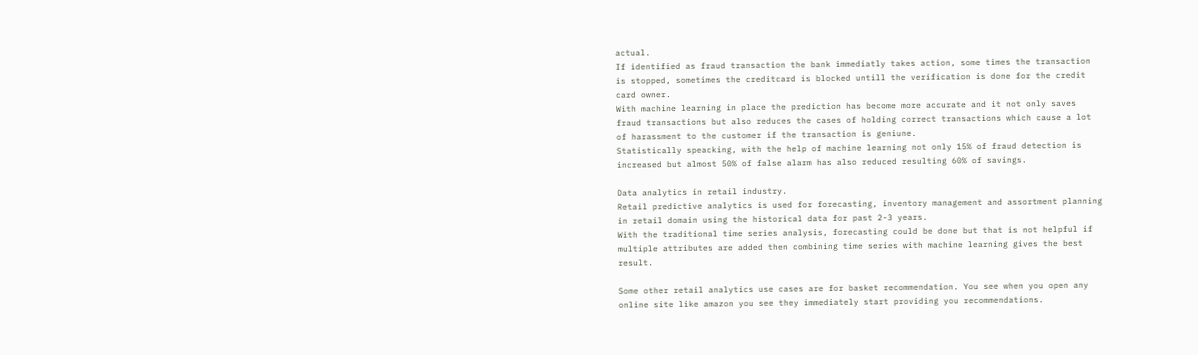actual.
If identified as fraud transaction the bank immediatly takes action, some times the transaction is stopped, sometimes the creditcard is blocked untill the verification is done for the credit card owner.
With machine learning in place the prediction has become more accurate and it not only saves fraud transactions but also reduces the cases of holding correct transactions which cause a lot of harassment to the customer if the transaction is geniune.
Statistically speacking, with the help of machine learning not only 15% of fraud detection is increased but almost 50% of false alarm has also reduced resulting 60% of savings.

Data analytics in retail industry.
Retail predictive analytics is used for forecasting, inventory management and assortment planning in retail domain using the historical data for past 2-3 years.
With the traditional time series analysis, forecasting could be done but that is not helpful if multiple attributes are added then combining time series with machine learning gives the best result.

Some other retail analytics use cases are for basket recommendation. You see when you open any online site like amazon you see they immediately start providing you recommendations.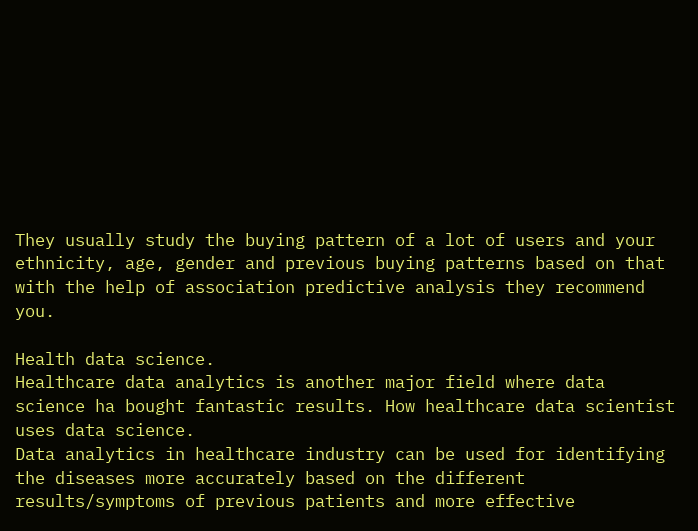They usually study the buying pattern of a lot of users and your ethnicity, age, gender and previous buying patterns based on that with the help of association predictive analysis they recommend you.

Health data science.
Healthcare data analytics is another major field where data science ha bought fantastic results. How healthcare data scientist uses data science.
Data analytics in healthcare industry can be used for identifying the diseases more accurately based on the different results/symptoms of previous patients and more effective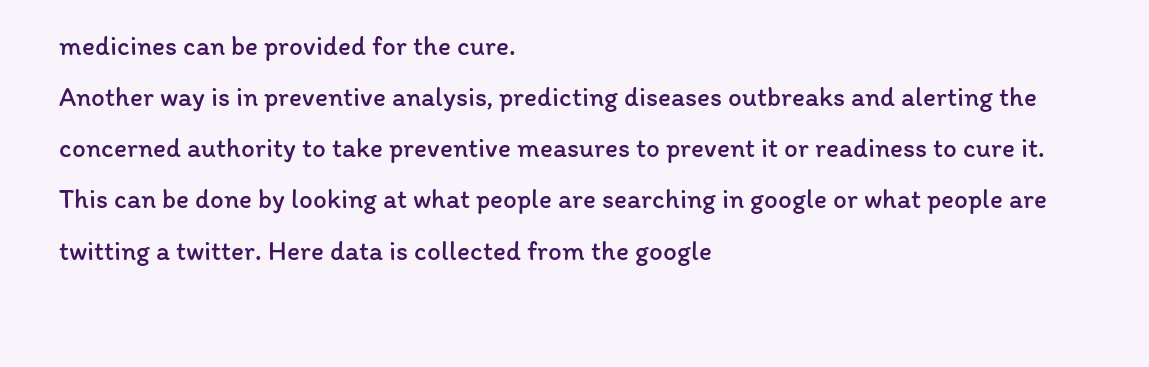medicines can be provided for the cure.
Another way is in preventive analysis, predicting diseases outbreaks and alerting the concerned authority to take preventive measures to prevent it or readiness to cure it.
This can be done by looking at what people are searching in google or what people are twitting a twitter. Here data is collected from the google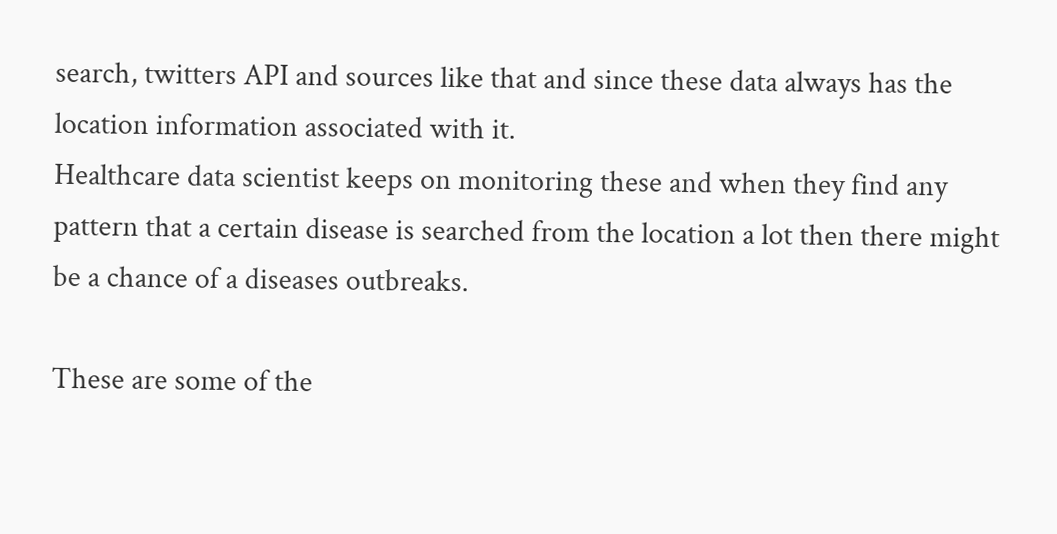search, twitters API and sources like that and since these data always has the location information associated with it.
Healthcare data scientist keeps on monitoring these and when they find any pattern that a certain disease is searched from the location a lot then there might be a chance of a diseases outbreaks.

These are some of the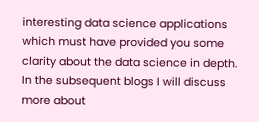interesting data science applications which must have provided you some clarity about the data science in depth.
In the subsequent blogs I will discuss more about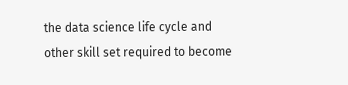the data science life cycle and other skill set required to become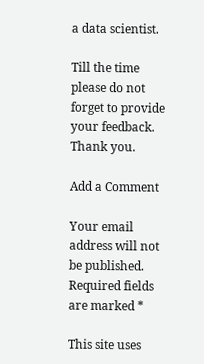a data scientist.

Till the time please do not forget to provide your feedback.
Thank you.

Add a Comment

Your email address will not be published. Required fields are marked *

This site uses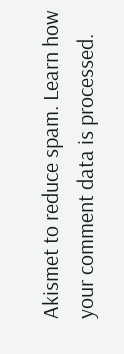Akismet to reduce spam. Learn how your comment data is processed.